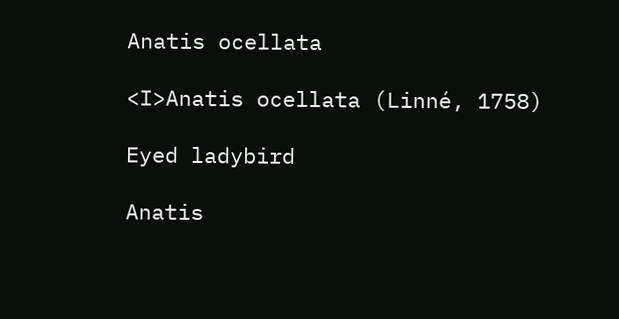Anatis ocellata

<I>Anatis ocellata (Linné, 1758)

Eyed ladybird

Anatis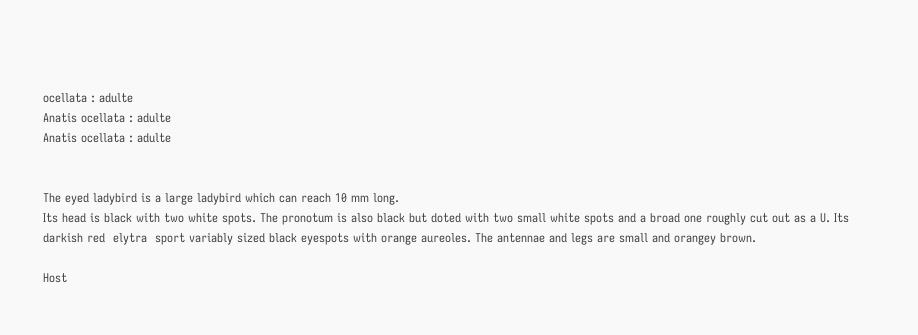ocellata : adulte
Anatis ocellata : adulte
Anatis ocellata : adulte


The eyed ladybird is a large ladybird which can reach 10 mm long.
Its head is black with two white spots. The pronotum is also black but doted with two small white spots and a broad one roughly cut out as a U. Its darkish red  elytra  sport variably sized black eyespots with orange aureoles. The antennae and legs are small and orangey brown.

Host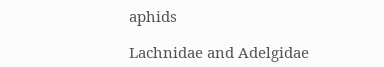aphids

Lachnidae and Adelgidae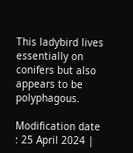This ladybird lives essentially on conifers but also appears to be polyphagous.

Modification date : 25 April 2024 |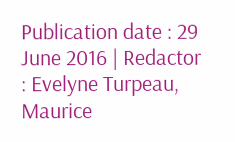Publication date : 29 June 2016 | Redactor : Evelyne Turpeau, Maurice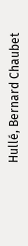Hullé, Bernard Chaubet